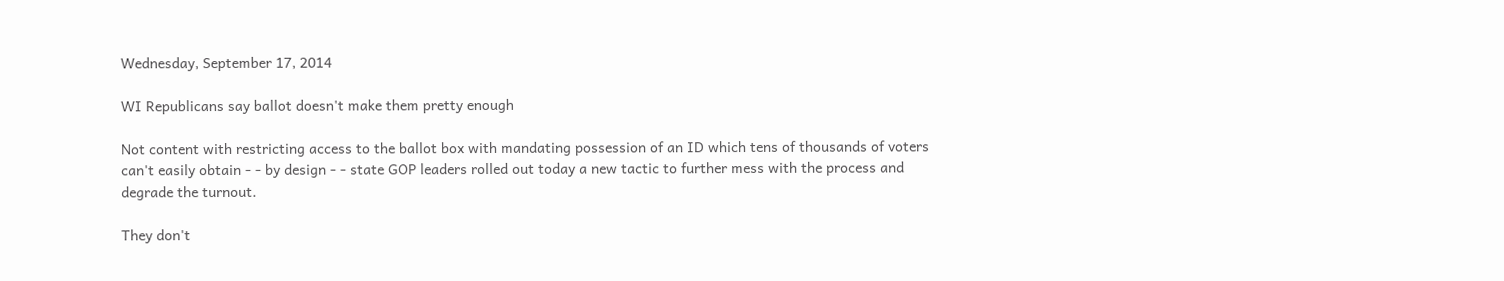Wednesday, September 17, 2014

WI Republicans say ballot doesn't make them pretty enough

Not content with restricting access to the ballot box with mandating possession of an ID which tens of thousands of voters can't easily obtain - - by design - - state GOP leaders rolled out today a new tactic to further mess with the process and degrade the turnout.

They don't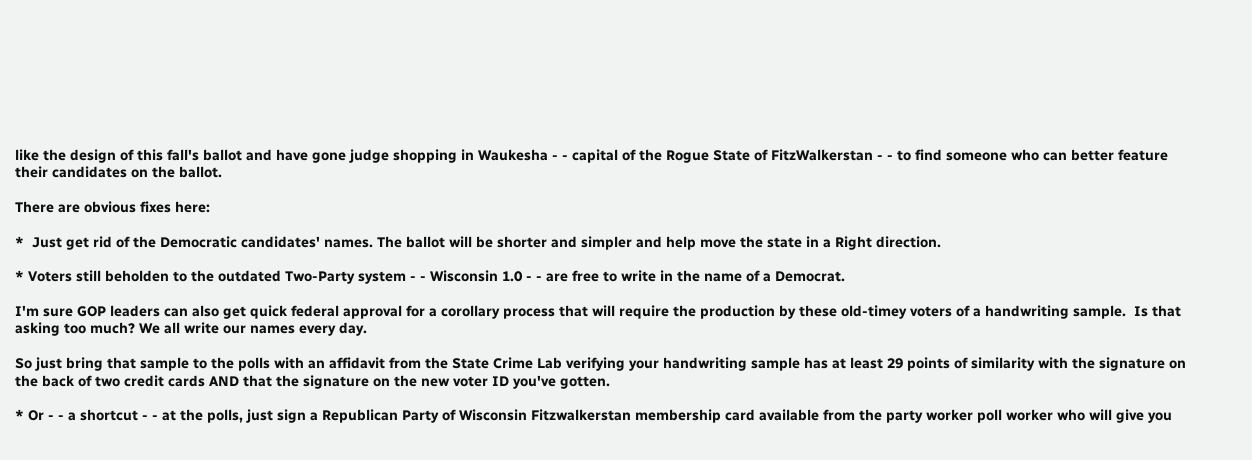like the design of this fall's ballot and have gone judge shopping in Waukesha - - capital of the Rogue State of FitzWalkerstan - - to find someone who can better feature their candidates on the ballot.

There are obvious fixes here:

*  Just get rid of the Democratic candidates' names. The ballot will be shorter and simpler and help move the state in a Right direction.

* Voters still beholden to the outdated Two-Party system - - Wisconsin 1.0 - - are free to write in the name of a Democrat.

I'm sure GOP leaders can also get quick federal approval for a corollary process that will require the production by these old-timey voters of a handwriting sample.  Is that asking too much? We all write our names every day.

So just bring that sample to the polls with an affidavit from the State Crime Lab verifying your handwriting sample has at least 29 points of similarity with the signature on the back of two credit cards AND that the signature on the new voter ID you've gotten.

* Or - - a shortcut - - at the polls, just sign a Republican Party of Wisconsin Fitzwalkerstan membership card available from the party worker poll worker who will give you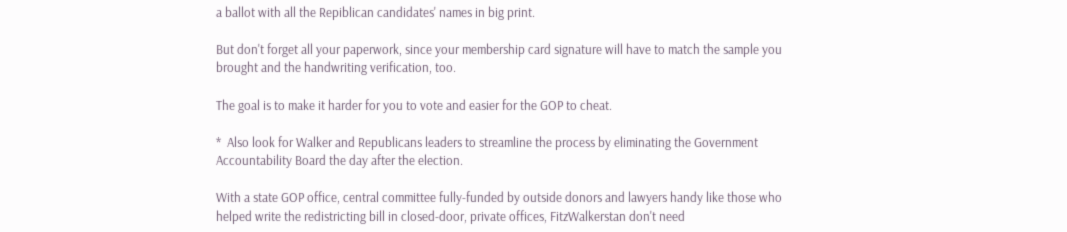a ballot with all the Repiblican candidates' names in big print.

But don't forget all your paperwork, since your membership card signature will have to match the sample you brought and the handwriting verification, too.

The goal is to make it harder for you to vote and easier for the GOP to cheat.

*  Also look for Walker and Republicans leaders to streamline the process by eliminating the Government Accountability Board the day after the election.

With a state GOP office, central committee fully-funded by outside donors and lawyers handy like those who helped write the redistricting bill in closed-door, private offices, FitzWalkerstan don't need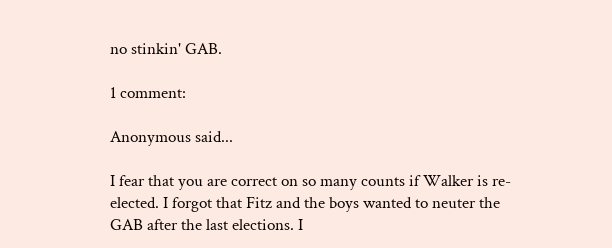no stinkin' GAB.

1 comment:

Anonymous said...

I fear that you are correct on so many counts if Walker is re-elected. I forgot that Fitz and the boys wanted to neuter the GAB after the last elections. I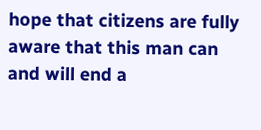hope that citizens are fully aware that this man can and will end a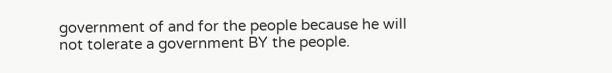government of and for the people because he will not tolerate a government BY the people.